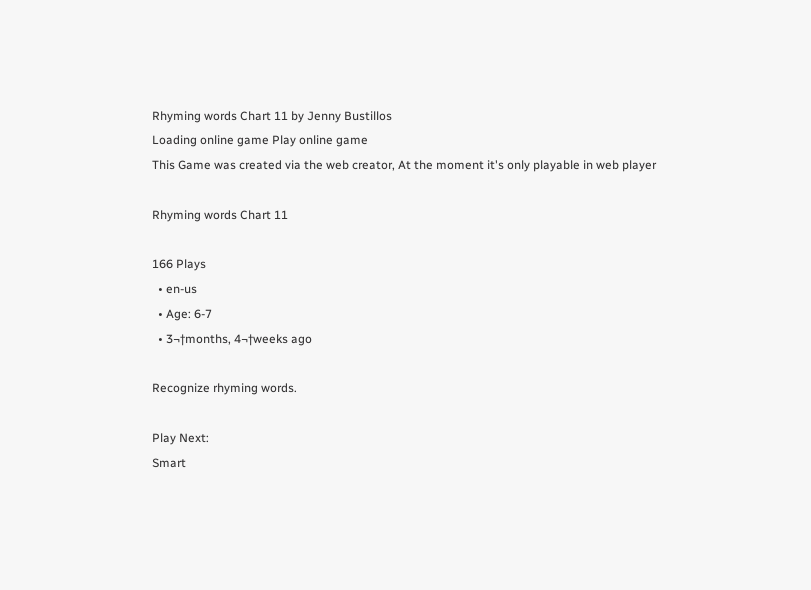Rhyming words Chart 11 by Jenny Bustillos
Loading online game Play online game
This Game was created via the web creator, At the moment it's only playable in web player

Rhyming words Chart 11

166 Plays
  • en-us
  • Age: 6-7
  • 3¬†months, 4¬†weeks ago

Recognize rhyming words.

Play Next:
Smart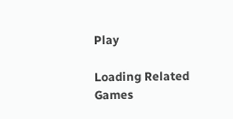Play

Loading Related Games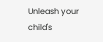Unleash your child's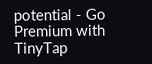potential - Go Premium with TinyTap